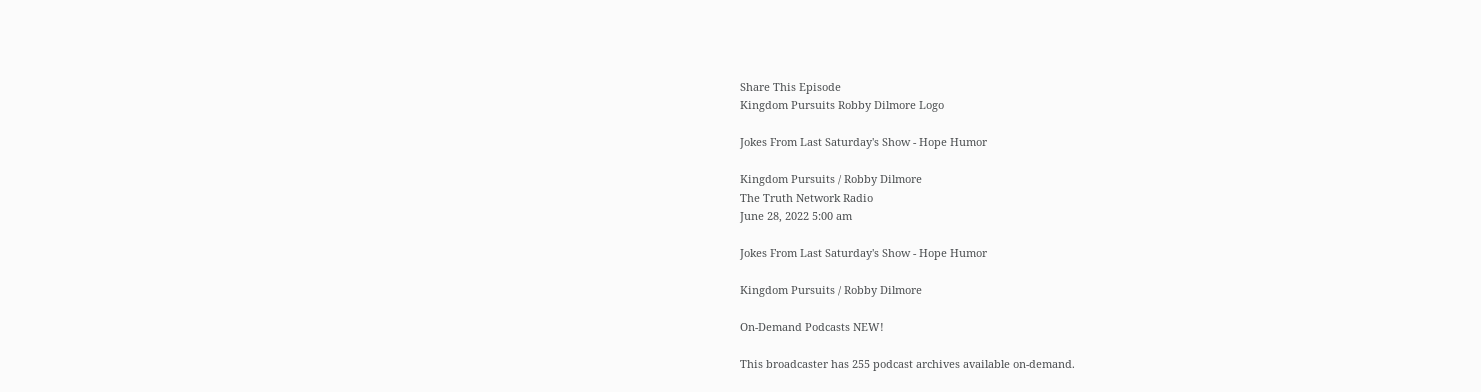Share This Episode
Kingdom Pursuits Robby Dilmore Logo

Jokes From Last Saturday's Show - Hope Humor

Kingdom Pursuits / Robby Dilmore
The Truth Network Radio
June 28, 2022 5:00 am

Jokes From Last Saturday's Show - Hope Humor

Kingdom Pursuits / Robby Dilmore

On-Demand Podcasts NEW!

This broadcaster has 255 podcast archives available on-demand.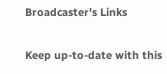Broadcaster's Links

Keep up-to-date with this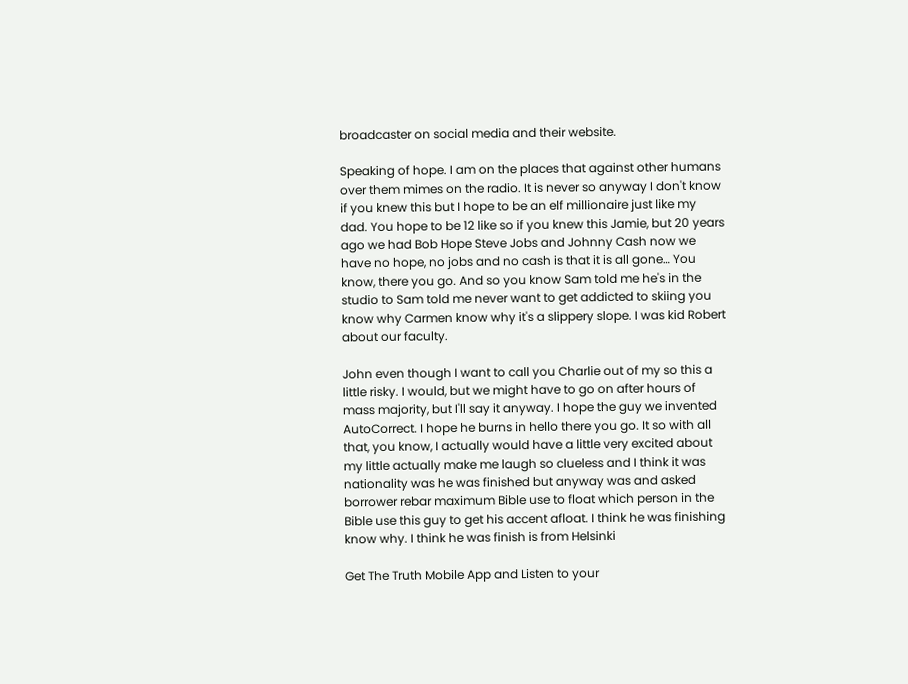broadcaster on social media and their website.

Speaking of hope. I am on the places that against other humans over them mimes on the radio. It is never so anyway I don't know if you knew this but I hope to be an elf millionaire just like my dad. You hope to be 12 like so if you knew this Jamie, but 20 years ago we had Bob Hope Steve Jobs and Johnny Cash now we have no hope, no jobs and no cash is that it is all gone… You know, there you go. And so you know Sam told me he's in the studio to Sam told me never want to get addicted to skiing you know why Carmen know why it's a slippery slope. I was kid Robert about our faculty.

John even though I want to call you Charlie out of my so this a little risky. I would, but we might have to go on after hours of mass majority, but I'll say it anyway. I hope the guy we invented AutoCorrect. I hope he burns in hello there you go. It so with all that, you know, I actually would have a little very excited about my little actually make me laugh so clueless and I think it was nationality was he was finished but anyway was and asked borrower rebar maximum Bible use to float which person in the Bible use this guy to get his accent afloat. I think he was finishing know why. I think he was finish is from Helsinki

Get The Truth Mobile App and Listen to your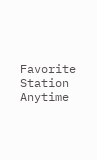Favorite Station Anytime